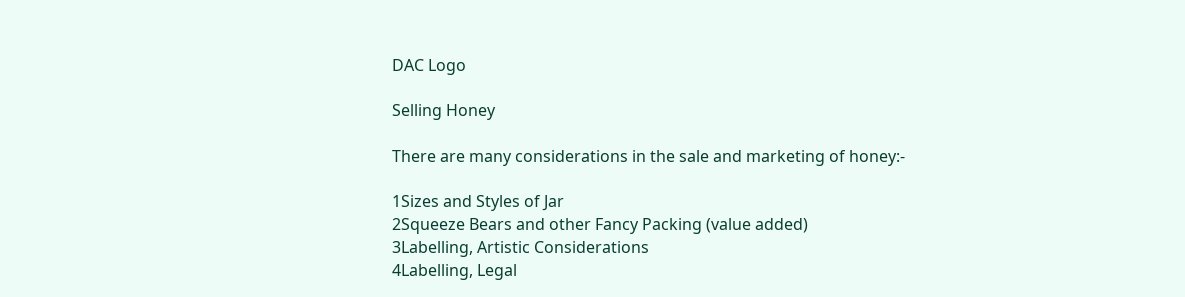DAC Logo

Selling Honey

There are many considerations in the sale and marketing of honey:-

1Sizes and Styles of Jar
2Squeeze Bears and other Fancy Packing (value added)
3Labelling, Artistic Considerations
4Labelling, Legal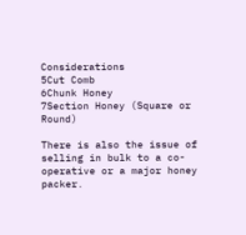Considerations
5Cut Comb
6Chunk Honey
7Section Honey (Square or Round)

There is also the issue of selling in bulk to a co-operative or a major honey packer.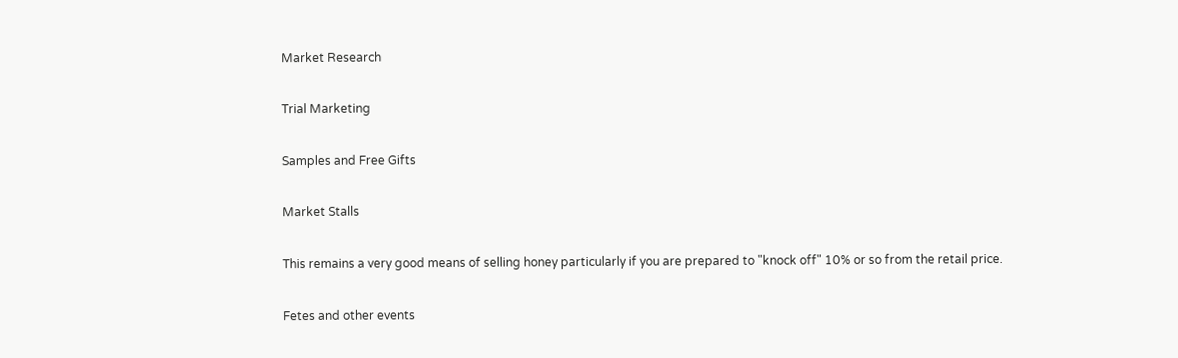Market Research

Trial Marketing

Samples and Free Gifts

Market Stalls

This remains a very good means of selling honey particularly if you are prepared to "knock off" 10% or so from the retail price.

Fetes and other events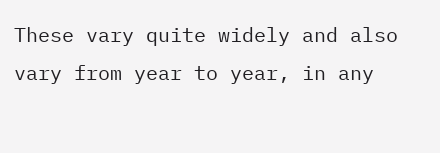These vary quite widely and also vary from year to year, in any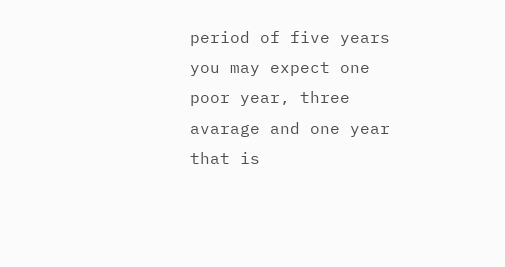period of five years you may expect one poor year, three avarage and one year that is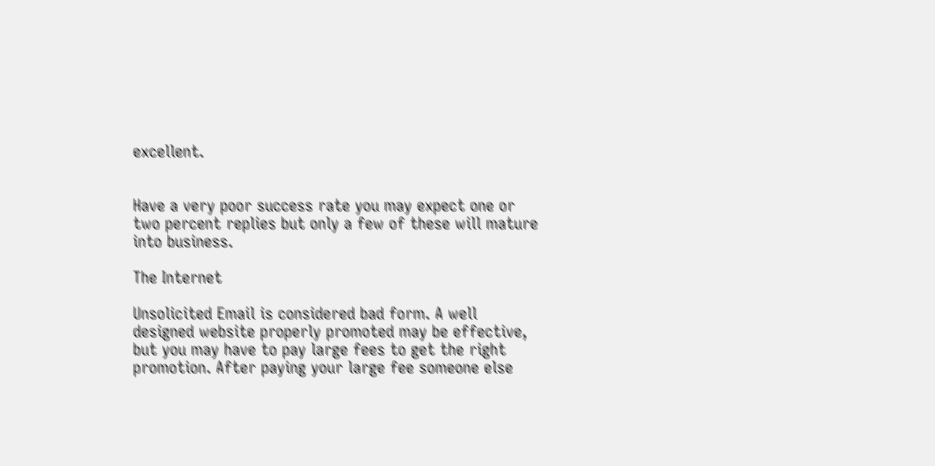excellent.


Have a very poor success rate you may expect one or two percent replies but only a few of these will mature into business.

The Internet

Unsolicited Email is considered bad form. A well designed website properly promoted may be effective, but you may have to pay large fees to get the right promotion. After paying your large fee someone else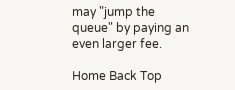may "jump the queue" by paying an even larger fee.

Home Back Top